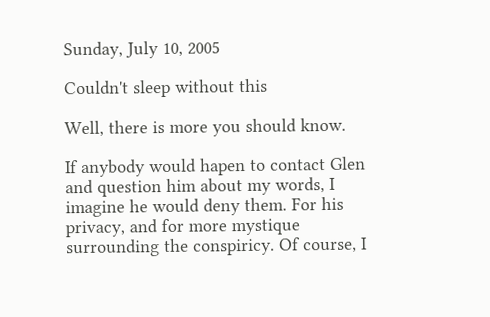Sunday, July 10, 2005

Couldn't sleep without this

Well, there is more you should know.

If anybody would hapen to contact Glen and question him about my words, I imagine he would deny them. For his privacy, and for more mystique surrounding the conspiricy. Of course, I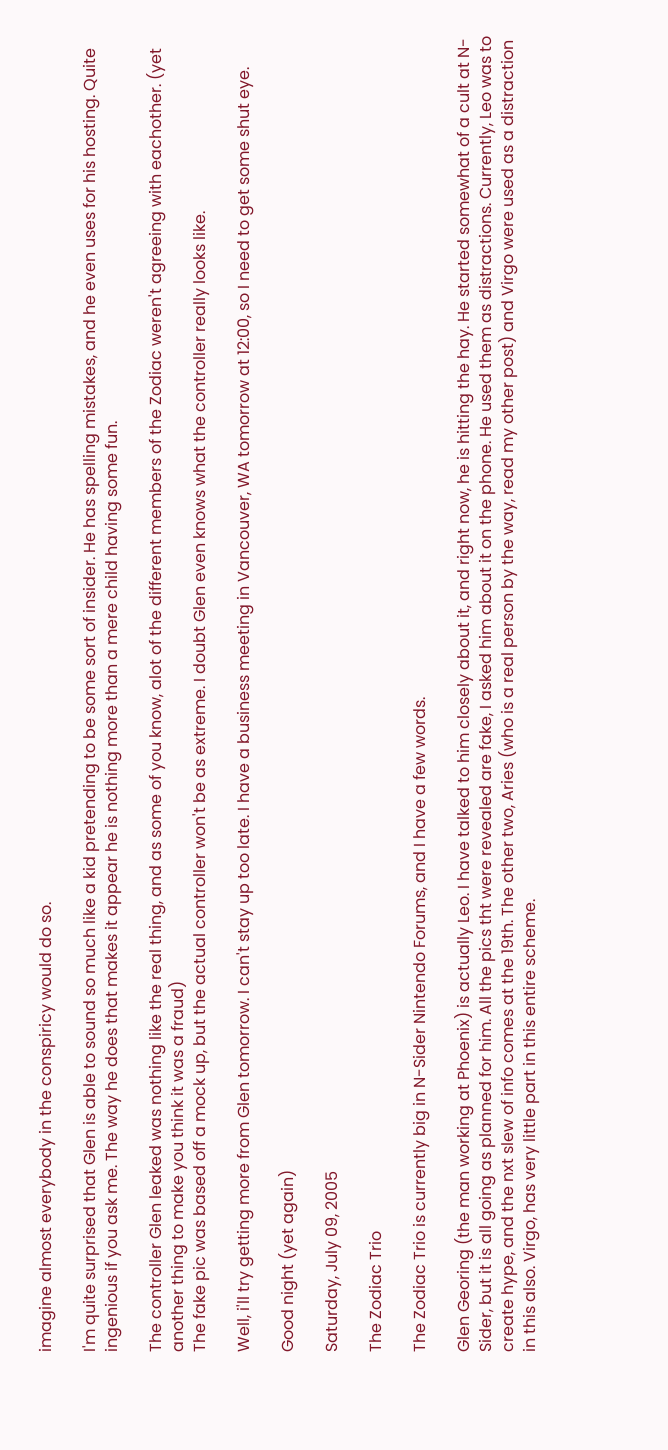imagine almost everybody in the conspiricy would do so.

I'm quite surprised that Glen is able to sound so much like a kid pretending to be some sort of insider. He has spelling mistakes, and he even uses for his hosting. Quite ingenious if you ask me. The way he does that makes it appear he is nothing more than a mere child having some fun.

The controller Glen leaked was nothing like the real thing, and as some of you know, alot of the different members of the Zodiac weren't agreeing with eachother. (yet another thing to make you think it was a fraud)
The fake pic was based off a mock up, but the actual controller won't be as extreme. I doubt Glen even knows what the controller really looks like.

Well, i'll try getting more from Glen tomorrow. I can't stay up too late. I have a business meeting in Vancouver, WA tomorrow at 12:00, so I need to get some shut eye.

Good night (yet again)

Saturday, July 09, 2005

The Zodiac Trio

The Zodiac Trio is currently big in N-Sider Nintendo Forums, and I have a few words.

Glen Georing (the man working at Phoenix) is actually Leo. I have talked to him closely about it, and right now, he is hitting the hay. He started somewhat of a cult at N-Sider, but it is all going as planned for him. All the pics tht were revealed are fake, I asked him about it on the phone. He used them as distractions. Currently, Leo was to create hype, and the nxt slew of info comes at the 19th. The other two, Aries (who is a real person by the way, read my other post) and Virgo were used as a distraction in this also. Virgo, has very little part in this entire scheme.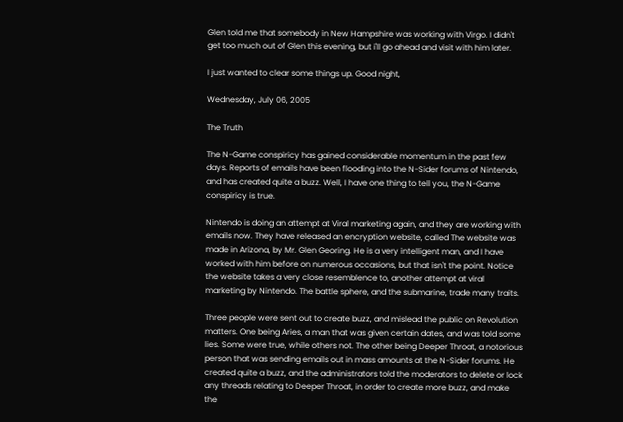Glen told me that somebody in New Hampshire was working with Virgo. I didn't get too much out of Glen this evening, but i'll go ahead and visit with him later.

I just wanted to clear some things up. Good night,

Wednesday, July 06, 2005

The Truth

The N-Game conspiricy has gained considerable momentum in the past few days. Reports of emails have been flooding into the N-Sider forums of Nintendo, and has created quite a buzz. Well, I have one thing to tell you, the N-Game conspiricy is true.

Nintendo is doing an attempt at Viral marketing again, and they are working with emails now. They have released an encryption website, called The website was made in Arizona, by Mr. Glen Georing. He is a very intelligent man, and I have worked with him before on numerous occasions, but that isn't the point. Notice the website takes a very close resemblence to, another attempt at viral marketing by Nintendo. The battle sphere, and the submarine, trade many traits.

Three people were sent out to create buzz, and mislead the public on Revolution matters. One being Aries, a man that was given certain dates, and was told some lies. Some were true, while others not. The other being Deeper Throat, a notorious person that was sending emails out in mass amounts at the N-Sider forums. He created quite a buzz, and the administrators told the moderators to delete or lock any threads relating to Deeper Throat, in order to create more buzz, and make the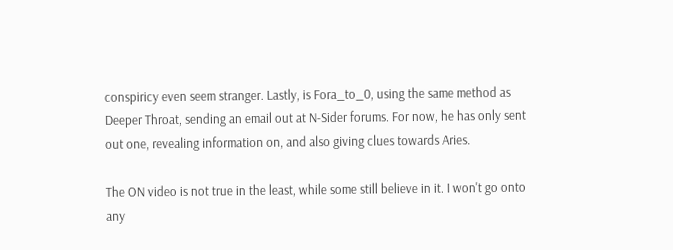conspiricy even seem stranger. Lastly, is Fora_to_0, using the same method as Deeper Throat, sending an email out at N-Sider forums. For now, he has only sent out one, revealing information on, and also giving clues towards Aries.

The ON video is not true in the least, while some still believe in it. I won't go onto any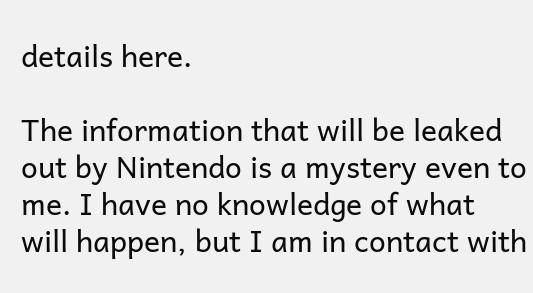details here.

The information that will be leaked out by Nintendo is a mystery even to me. I have no knowledge of what will happen, but I am in contact with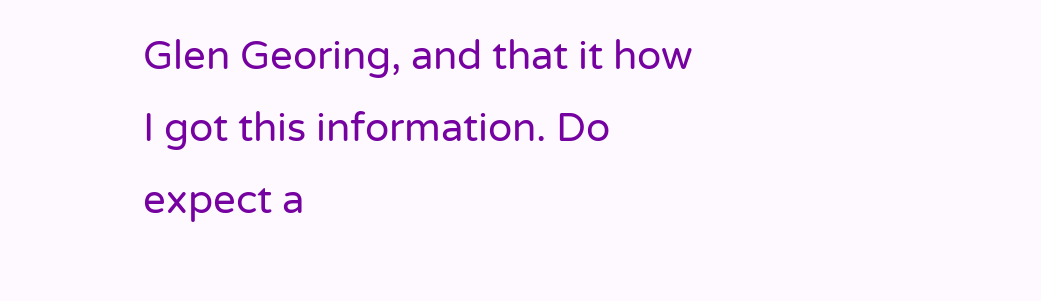Glen Georing, and that it how I got this information. Do expect a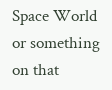Space World or something on that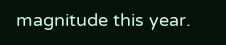magnitude this year.